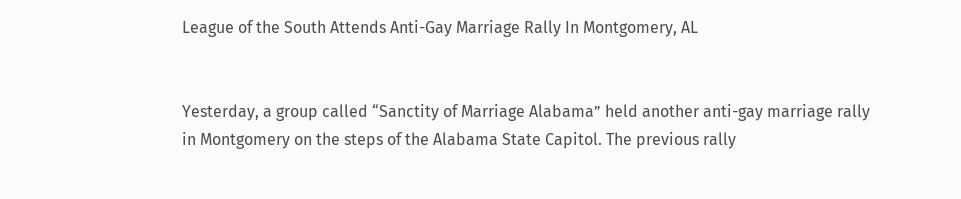League of the South Attends Anti-Gay Marriage Rally In Montgomery, AL


Yesterday, a group called “Sanctity of Marriage Alabama” held another anti-gay marriage rally in Montgomery on the steps of the Alabama State Capitol. The previous rally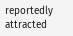reportedly attracted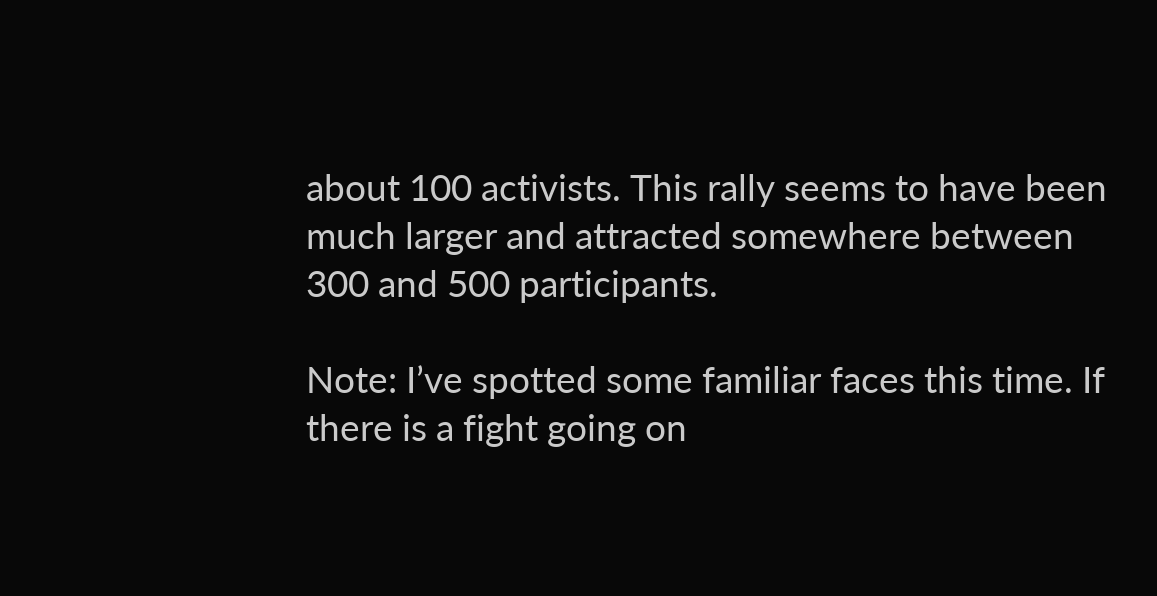about 100 activists. This rally seems to have been much larger and attracted somewhere between 300 and 500 participants.

Note: I’ve spotted some familiar faces this time. If there is a fight going on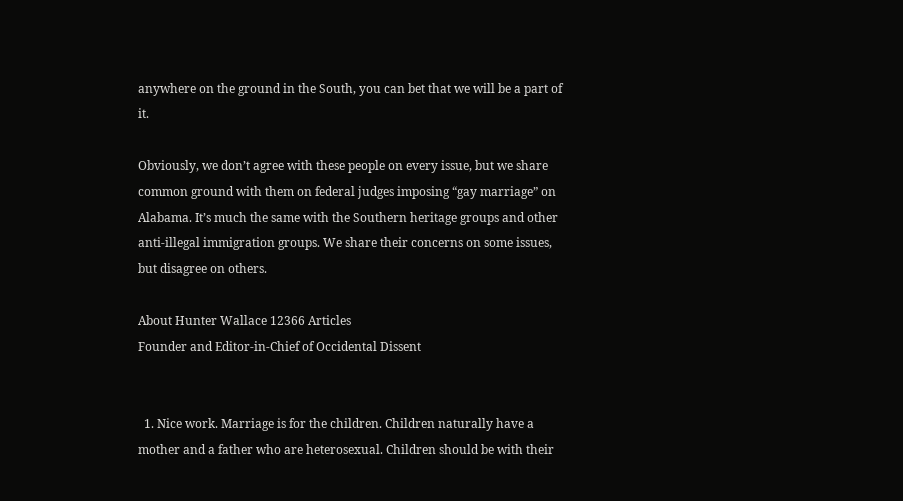anywhere on the ground in the South, you can bet that we will be a part of it.

Obviously, we don’t agree with these people on every issue, but we share common ground with them on federal judges imposing “gay marriage” on Alabama. It’s much the same with the Southern heritage groups and other anti-illegal immigration groups. We share their concerns on some issues, but disagree on others.

About Hunter Wallace 12366 Articles
Founder and Editor-in-Chief of Occidental Dissent


  1. Nice work. Marriage is for the children. Children naturally have a mother and a father who are heterosexual. Children should be with their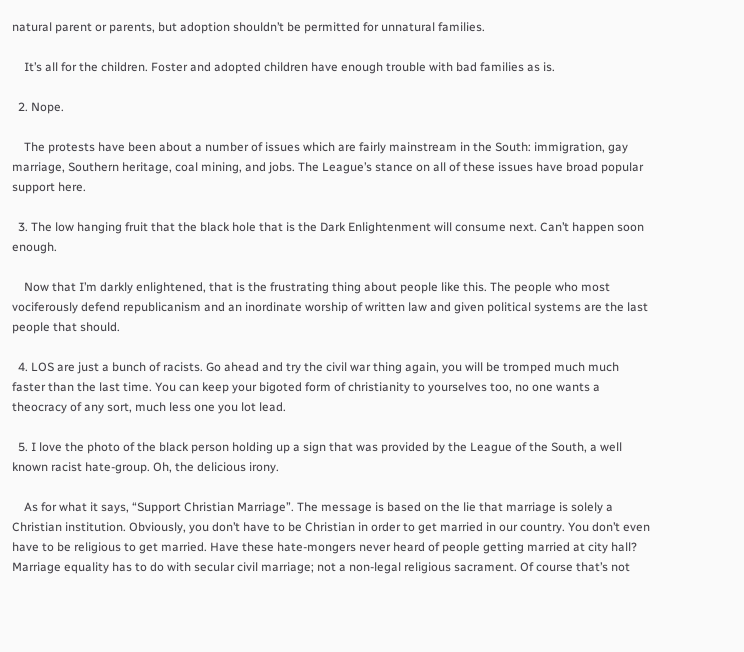natural parent or parents, but adoption shouldn’t be permitted for unnatural families.

    It’s all for the children. Foster and adopted children have enough trouble with bad families as is.

  2. Nope.

    The protests have been about a number of issues which are fairly mainstream in the South: immigration, gay marriage, Southern heritage, coal mining, and jobs. The League’s stance on all of these issues have broad popular support here.

  3. The low hanging fruit that the black hole that is the Dark Enlightenment will consume next. Can’t happen soon enough.

    Now that I’m darkly enlightened, that is the frustrating thing about people like this. The people who most vociferously defend republicanism and an inordinate worship of written law and given political systems are the last people that should.

  4. LOS are just a bunch of racists. Go ahead and try the civil war thing again, you will be tromped much much faster than the last time. You can keep your bigoted form of christianity to yourselves too, no one wants a theocracy of any sort, much less one you lot lead.

  5. I love the photo of the black person holding up a sign that was provided by the League of the South, a well known racist hate-group. Oh, the delicious irony.

    As for what it says, “Support Christian Marriage”. The message is based on the lie that marriage is solely a Christian institution. Obviously, you don’t have to be Christian in order to get married in our country. You don’t even have to be religious to get married. Have these hate-mongers never heard of people getting married at city hall? Marriage equality has to do with secular civil marriage; not a non-legal religious sacrament. Of course that’s not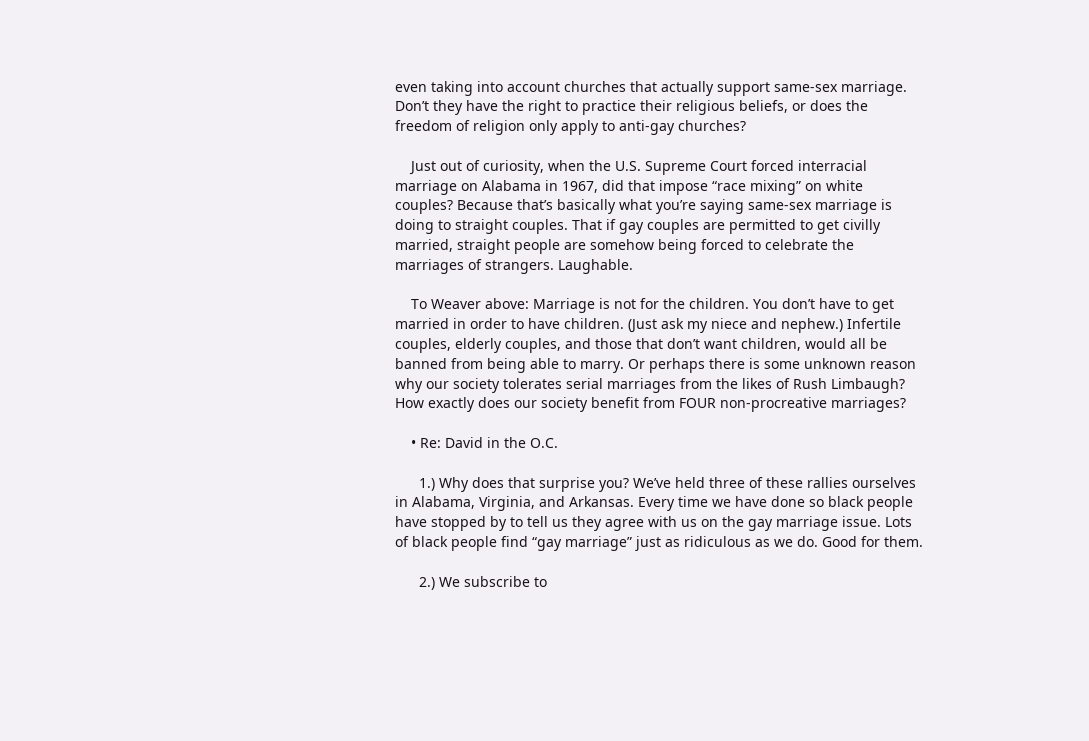even taking into account churches that actually support same-sex marriage. Don’t they have the right to practice their religious beliefs, or does the freedom of religion only apply to anti-gay churches?

    Just out of curiosity, when the U.S. Supreme Court forced interracial marriage on Alabama in 1967, did that impose “race mixing” on white couples? Because that’s basically what you’re saying same-sex marriage is doing to straight couples. That if gay couples are permitted to get civilly married, straight people are somehow being forced to celebrate the marriages of strangers. Laughable.

    To Weaver above: Marriage is not for the children. You don’t have to get married in order to have children. (Just ask my niece and nephew.) Infertile couples, elderly couples, and those that don’t want children, would all be banned from being able to marry. Or perhaps there is some unknown reason why our society tolerates serial marriages from the likes of Rush Limbaugh? How exactly does our society benefit from FOUR non-procreative marriages?

    • Re: David in the O.C.

      1.) Why does that surprise you? We’ve held three of these rallies ourselves in Alabama, Virginia, and Arkansas. Every time we have done so black people have stopped by to tell us they agree with us on the gay marriage issue. Lots of black people find “gay marriage” just as ridiculous as we do. Good for them.

      2.) We subscribe to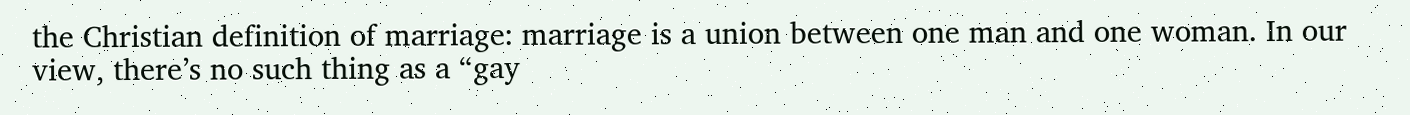the Christian definition of marriage: marriage is a union between one man and one woman. In our view, there’s no such thing as a “gay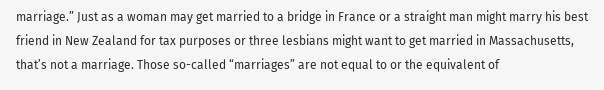marriage.” Just as a woman may get married to a bridge in France or a straight man might marry his best friend in New Zealand for tax purposes or three lesbians might want to get married in Massachusetts, that’s not a marriage. Those so-called “marriages” are not equal to or the equivalent of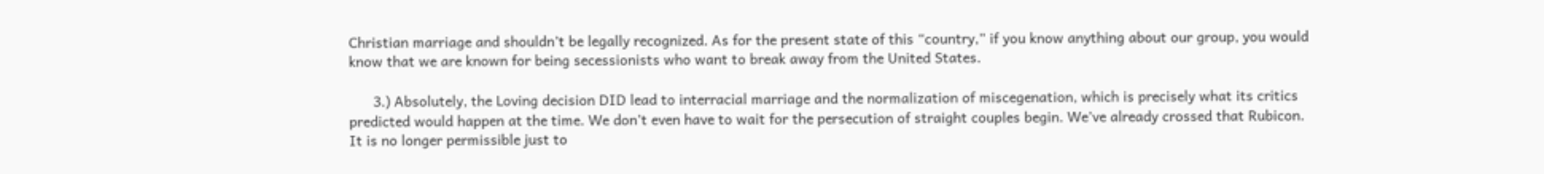Christian marriage and shouldn’t be legally recognized. As for the present state of this “country,” if you know anything about our group, you would know that we are known for being secessionists who want to break away from the United States.

      3.) Absolutely, the Loving decision DID lead to interracial marriage and the normalization of miscegenation, which is precisely what its critics predicted would happen at the time. We don’t even have to wait for the persecution of straight couples begin. We’ve already crossed that Rubicon. It is no longer permissible just to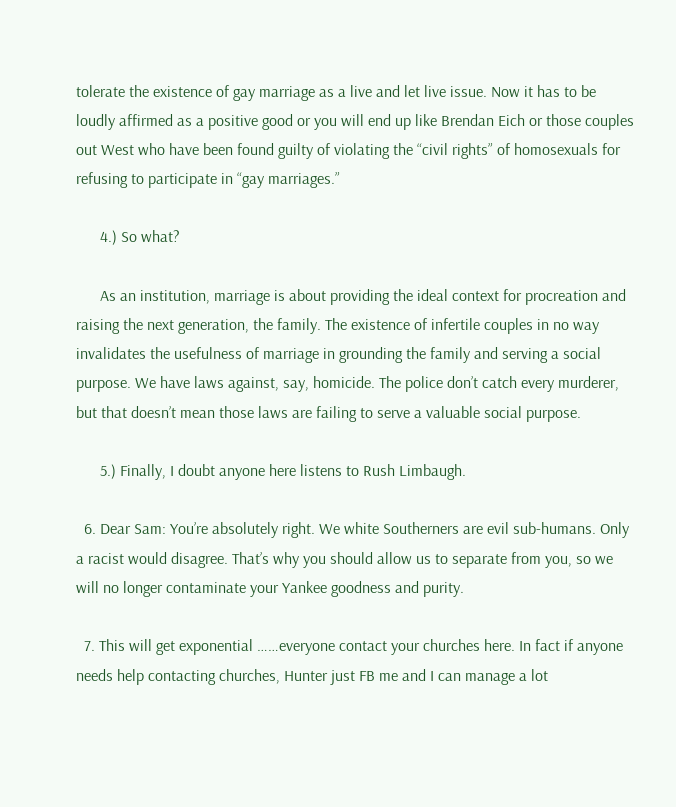tolerate the existence of gay marriage as a live and let live issue. Now it has to be loudly affirmed as a positive good or you will end up like Brendan Eich or those couples out West who have been found guilty of violating the “civil rights” of homosexuals for refusing to participate in “gay marriages.”

      4.) So what?

      As an institution, marriage is about providing the ideal context for procreation and raising the next generation, the family. The existence of infertile couples in no way invalidates the usefulness of marriage in grounding the family and serving a social purpose. We have laws against, say, homicide. The police don’t catch every murderer, but that doesn’t mean those laws are failing to serve a valuable social purpose.

      5.) Finally, I doubt anyone here listens to Rush Limbaugh.

  6. Dear Sam: You’re absolutely right. We white Southerners are evil sub-humans. Only a racist would disagree. That’s why you should allow us to separate from you, so we will no longer contaminate your Yankee goodness and purity.

  7. This will get exponential ……everyone contact your churches here. In fact if anyone needs help contacting churches, Hunter just FB me and I can manage a lot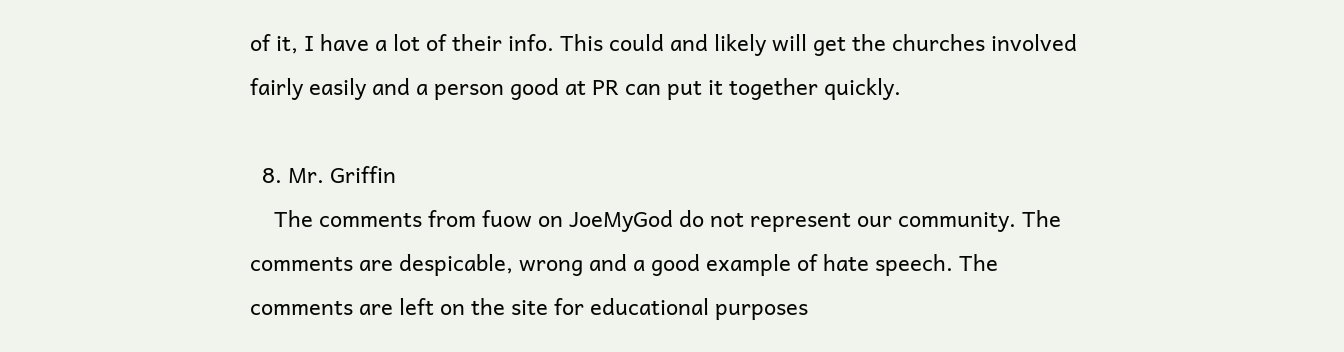of it, I have a lot of their info. This could and likely will get the churches involved fairly easily and a person good at PR can put it together quickly.

  8. Mr. Griffin
    The comments from fuow on JoeMyGod do not represent our community. The comments are despicable, wrong and a good example of hate speech. The comments are left on the site for educational purposes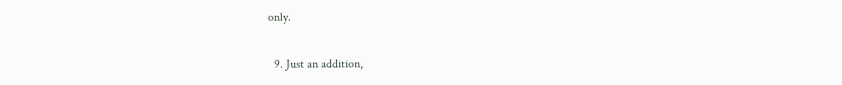only.

  9. Just an addition,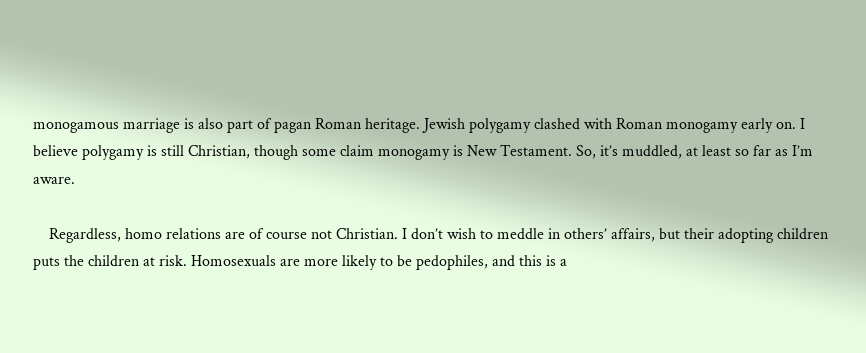monogamous marriage is also part of pagan Roman heritage. Jewish polygamy clashed with Roman monogamy early on. I believe polygamy is still Christian, though some claim monogamy is New Testament. So, it’s muddled, at least so far as I’m aware.

    Regardless, homo relations are of course not Christian. I don’t wish to meddle in others’ affairs, but their adopting children puts the children at risk. Homosexuals are more likely to be pedophiles, and this is a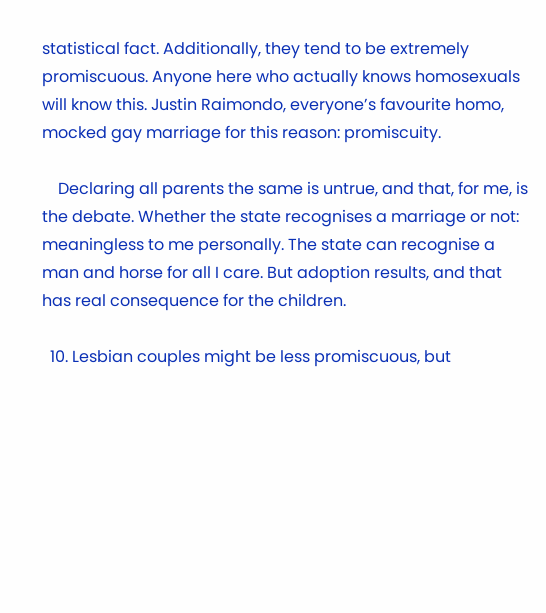statistical fact. Additionally, they tend to be extremely promiscuous. Anyone here who actually knows homosexuals will know this. Justin Raimondo, everyone’s favourite homo, mocked gay marriage for this reason: promiscuity.

    Declaring all parents the same is untrue, and that, for me, is the debate. Whether the state recognises a marriage or not: meaningless to me personally. The state can recognise a man and horse for all I care. But adoption results, and that has real consequence for the children.

  10. Lesbian couples might be less promiscuous, but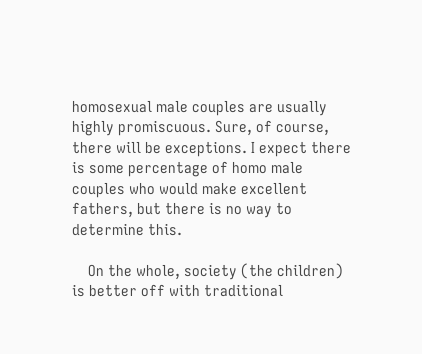homosexual male couples are usually highly promiscuous. Sure, of course, there will be exceptions. I expect there is some percentage of homo male couples who would make excellent fathers, but there is no way to determine this.

    On the whole, society (the children) is better off with traditional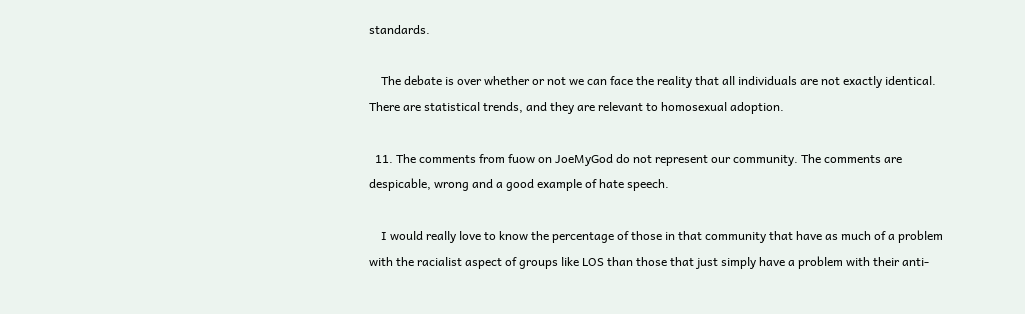standards.

    The debate is over whether or not we can face the reality that all individuals are not exactly identical. There are statistical trends, and they are relevant to homosexual adoption.

  11. The comments from fuow on JoeMyGod do not represent our community. The comments are despicable, wrong and a good example of hate speech.

    I would really love to know the percentage of those in that community that have as much of a problem with the racialist aspect of groups like LOS than those that just simply have a problem with their anti-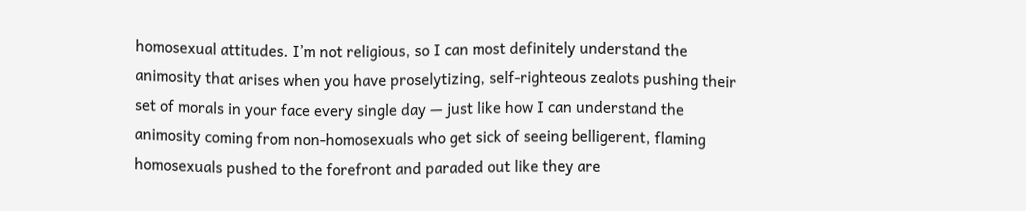homosexual attitudes. I’m not religious, so I can most definitely understand the animosity that arises when you have proselytizing, self-righteous zealots pushing their set of morals in your face every single day — just like how I can understand the animosity coming from non-homosexuals who get sick of seeing belligerent, flaming homosexuals pushed to the forefront and paraded out like they are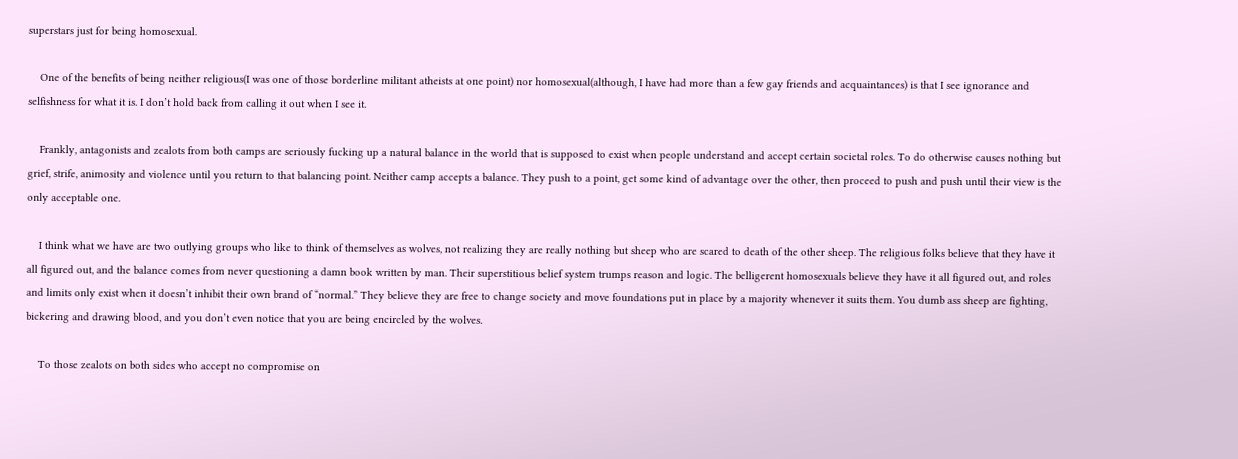superstars just for being homosexual.

    One of the benefits of being neither religious(I was one of those borderline militant atheists at one point) nor homosexual(although, I have had more than a few gay friends and acquaintances) is that I see ignorance and selfishness for what it is. I don’t hold back from calling it out when I see it.

    Frankly, antagonists and zealots from both camps are seriously fucking up a natural balance in the world that is supposed to exist when people understand and accept certain societal roles. To do otherwise causes nothing but grief, strife, animosity and violence until you return to that balancing point. Neither camp accepts a balance. They push to a point, get some kind of advantage over the other, then proceed to push and push until their view is the only acceptable one.

    I think what we have are two outlying groups who like to think of themselves as wolves, not realizing they are really nothing but sheep who are scared to death of the other sheep. The religious folks believe that they have it all figured out, and the balance comes from never questioning a damn book written by man. Their superstitious belief system trumps reason and logic. The belligerent homosexuals believe they have it all figured out, and roles and limits only exist when it doesn’t inhibit their own brand of “normal.” They believe they are free to change society and move foundations put in place by a majority whenever it suits them. You dumb ass sheep are fighting, bickering and drawing blood, and you don’t even notice that you are being encircled by the wolves.

    To those zealots on both sides who accept no compromise on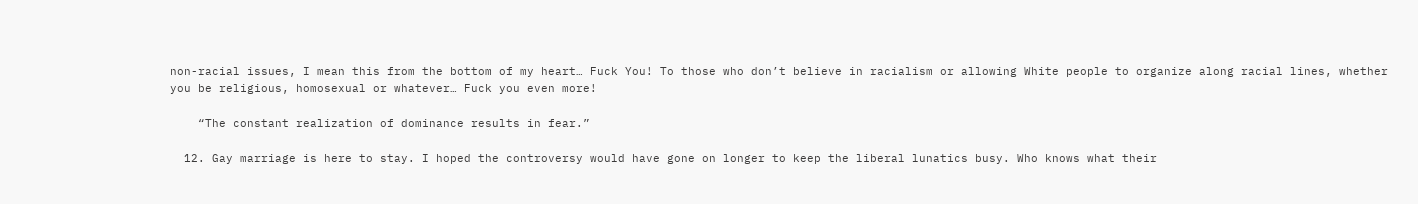non-racial issues, I mean this from the bottom of my heart… Fuck You! To those who don’t believe in racialism or allowing White people to organize along racial lines, whether you be religious, homosexual or whatever… Fuck you even more!

    “The constant realization of dominance results in fear.”

  12. Gay marriage is here to stay. I hoped the controversy would have gone on longer to keep the liberal lunatics busy. Who knows what their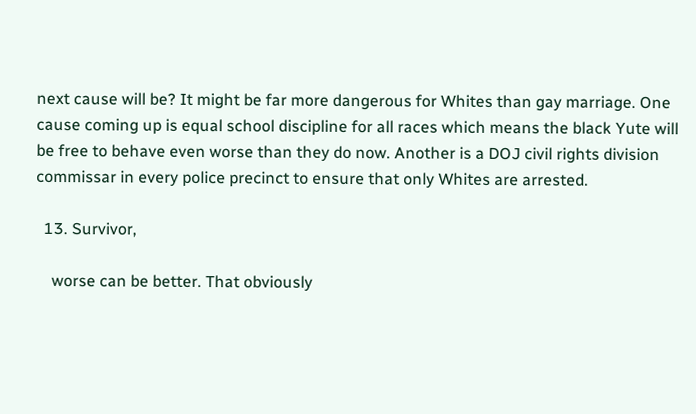next cause will be? It might be far more dangerous for Whites than gay marriage. One cause coming up is equal school discipline for all races which means the black Yute will be free to behave even worse than they do now. Another is a DOJ civil rights division commissar in every police precinct to ensure that only Whites are arrested.

  13. Survivor,

    worse can be better. That obviously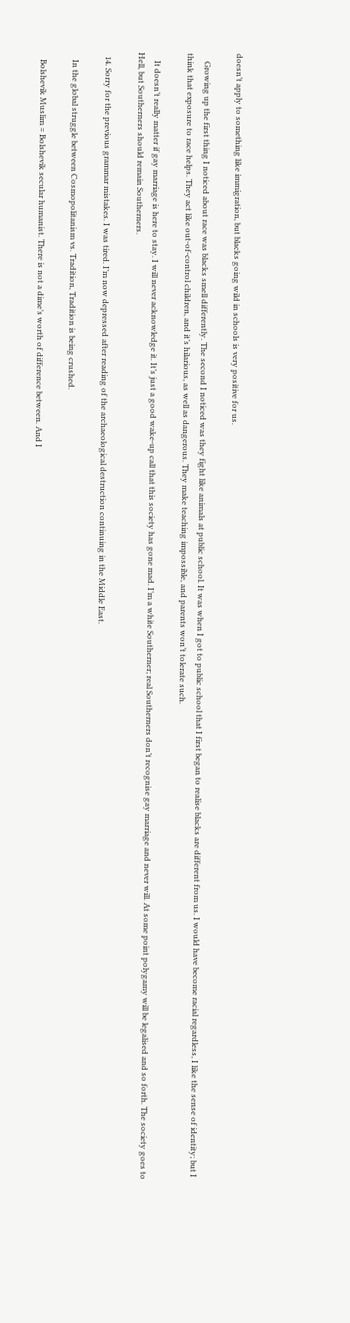doesn’t apply to something like immigration, but blacks going wild in schools is very positive for us.

    Growing up the first thing I noticed about race was blacks smell differently. The second I noticed was they fight like animals at public school. It was when I got to public school that I first began to realise blacks are different from us. I would have become racial regardless, I like the sense of identity; but I think that exposure to race helps. They act like out-of-control children, and it’s hilarious, as well as dangerous. They make teaching impossible, and parents won’t tolerate such.

    It doesn’t really matter if gay marriage is here to stay. I will never acknowledge it. It’s just a good wake-up call that this society has gone mad. I’m a white Southerner; real Southerners don’t recognise gay marriage and never will. At some point polygamy will be legalised and so forth. The society goes to Hell, but Southerners should remain Southerners.

  14. Sorry for the previous grammar mistakes. I was tired. I’m now depressed after reading of the archaeological destruction continuing in the Middle East.

    In the global struggle between Cosmopolitanism vs. Tradition, Tradition is being crushed.

    Bolshevik Muslim = Bolshevik secular humanist. There is not a dime’s worth of difference between. And I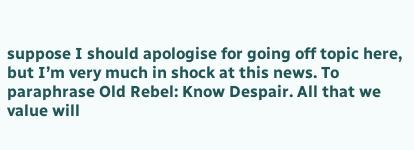suppose I should apologise for going off topic here, but I’m very much in shock at this news. To paraphrase Old Rebel: Know Despair. All that we value will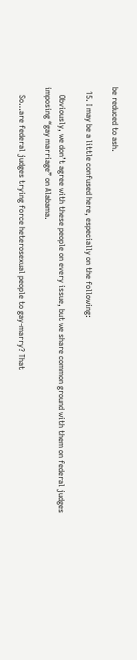be reduced to ash.

  15. I may be a little confused here, especially on the following:

    Obviously, we don’t agree with these people on every issue, but we share common ground with them on federal judges imposing “gay marriage” on Alabama.

    So…are federal judges trying force heterosexual people to gay-marry? That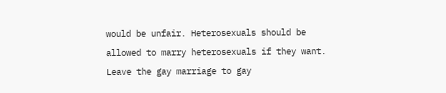would be unfair. Heterosexuals should be allowed to marry heterosexuals if they want. Leave the gay marriage to gay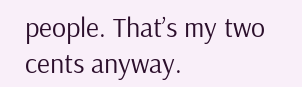people. That’s my two cents anyway.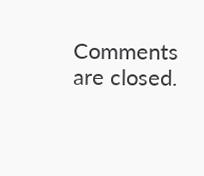Comments are closed.